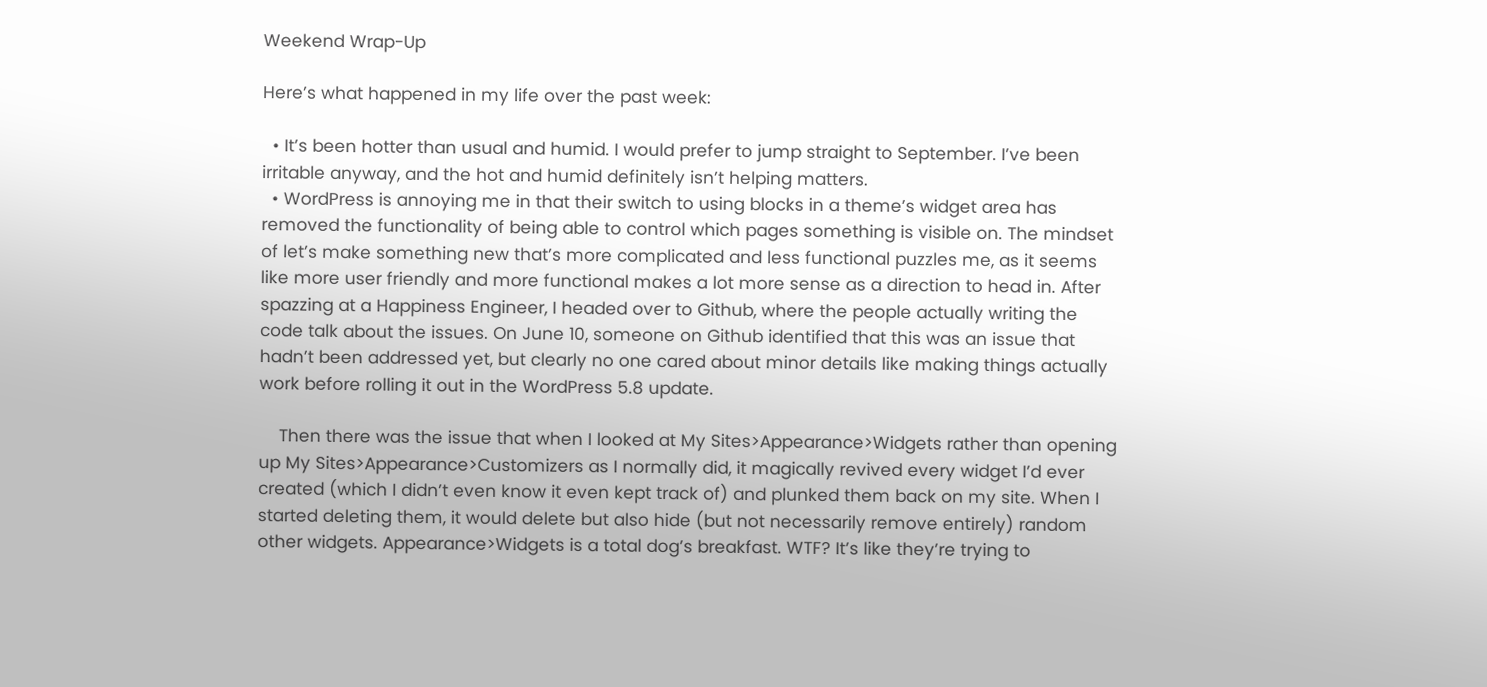Weekend Wrap-Up

Here’s what happened in my life over the past week:

  • It’s been hotter than usual and humid. I would prefer to jump straight to September. I’ve been irritable anyway, and the hot and humid definitely isn’t helping matters.
  • WordPress is annoying me in that their switch to using blocks in a theme’s widget area has removed the functionality of being able to control which pages something is visible on. The mindset of let’s make something new that’s more complicated and less functional puzzles me, as it seems like more user friendly and more functional makes a lot more sense as a direction to head in. After spazzing at a Happiness Engineer, I headed over to Github, where the people actually writing the code talk about the issues. On June 10, someone on Github identified that this was an issue that hadn’t been addressed yet, but clearly no one cared about minor details like making things actually work before rolling it out in the WordPress 5.8 update.

    Then there was the issue that when I looked at My Sites>Appearance>Widgets rather than opening up My Sites>Appearance>Customizers as I normally did, it magically revived every widget I’d ever created (which I didn’t even know it even kept track of) and plunked them back on my site. When I started deleting them, it would delete but also hide (but not necessarily remove entirely) random other widgets. Appearance>Widgets is a total dog’s breakfast. WTF? It’s like they’re trying to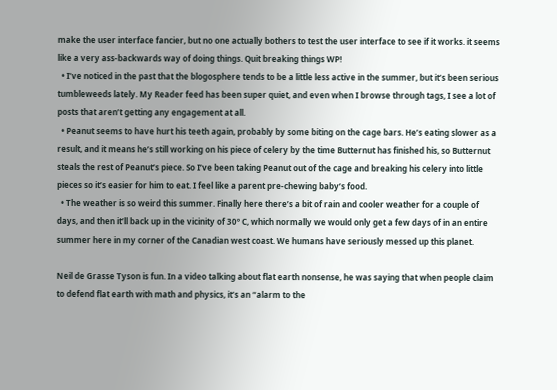make the user interface fancier, but no one actually bothers to test the user interface to see if it works. it seems like a very ass-backwards way of doing things. Quit breaking things WP!
  • I’ve noticed in the past that the blogosphere tends to be a little less active in the summer, but it’s been serious tumbleweeds lately. My Reader feed has been super quiet, and even when I browse through tags, I see a lot of posts that aren’t getting any engagement at all.
  • Peanut seems to have hurt his teeth again, probably by some biting on the cage bars. He’s eating slower as a result, and it means he’s still working on his piece of celery by the time Butternut has finished his, so Butternut steals the rest of Peanut’s piece. So I’ve been taking Peanut out of the cage and breaking his celery into little pieces so it’s easier for him to eat. I feel like a parent pre-chewing baby’s food.
  • The weather is so weird this summer. Finally here there’s a bit of rain and cooler weather for a couple of days, and then it’ll back up in the vicinity of 30º C, which normally we would only get a few days of in an entire summer here in my corner of the Canadian west coast. We humans have seriously messed up this planet.

Neil de Grasse Tyson is fun. In a video talking about flat earth nonsense, he was saying that when people claim to defend flat earth with math and physics, it’s an “alarm to the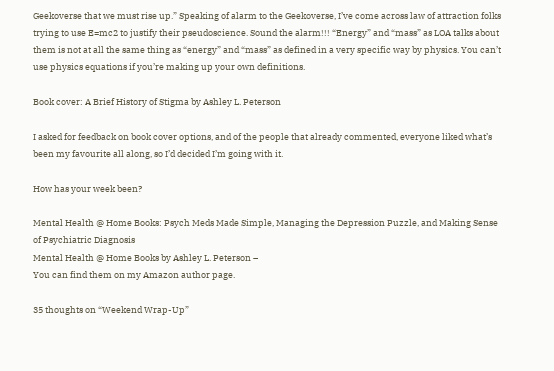Geekoverse that we must rise up.” Speaking of alarm to the Geekoverse, I’ve come across law of attraction folks trying to use E=mc2 to justify their pseudoscience. Sound the alarm!!! “Energy” and “mass” as LOA talks about them is not at all the same thing as “energy” and “mass” as defined in a very specific way by physics. You can’t use physics equations if you’re making up your own definitions.

Book cover: A Brief History of Stigma by Ashley L. Peterson

I asked for feedback on book cover options, and of the people that already commented, everyone liked what’s been my favourite all along, so I’d decided I’m going with it.

How has your week been?

Mental Health @ Home Books: Psych Meds Made Simple, Managing the Depression Puzzle, and Making Sense of Psychiatric Diagnosis
Mental Health @ Home Books by Ashley L. Peterson –
You can find them on my Amazon author page.

35 thoughts on “Weekend Wrap-Up”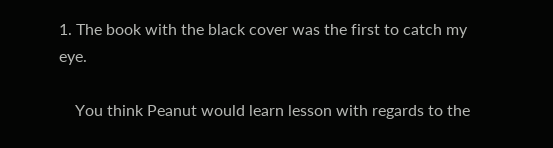1. The book with the black cover was the first to catch my eye.

    You think Peanut would learn lesson with regards to the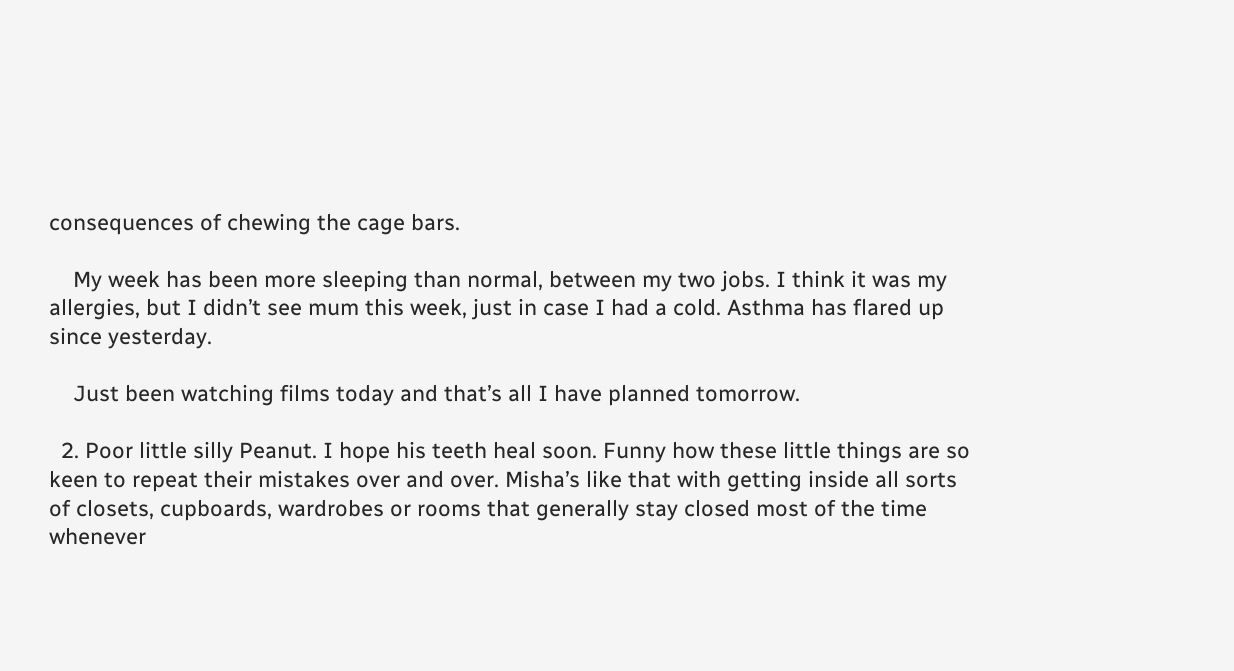consequences of chewing the cage bars.

    My week has been more sleeping than normal, between my two jobs. I think it was my allergies, but I didn’t see mum this week, just in case I had a cold. Asthma has flared up since yesterday.

    Just been watching films today and that’s all I have planned tomorrow.

  2. Poor little silly Peanut. I hope his teeth heal soon. Funny how these little things are so keen to repeat their mistakes over and over. Misha’s like that with getting inside all sorts of closets, cupboards, wardrobes or rooms that generally stay closed most of the time whenever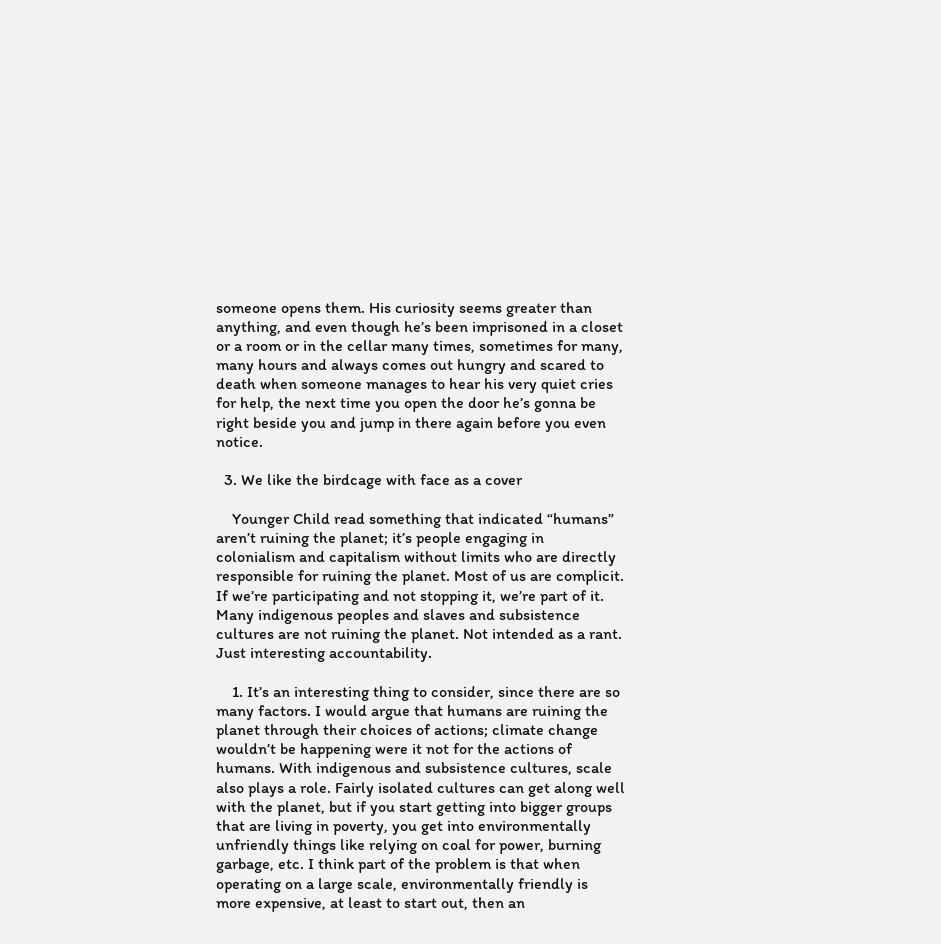someone opens them. His curiosity seems greater than anything, and even though he’s been imprisoned in a closet or a room or in the cellar many times, sometimes for many, many hours and always comes out hungry and scared to death when someone manages to hear his very quiet cries for help, the next time you open the door he’s gonna be right beside you and jump in there again before you even notice.

  3. We like the birdcage with face as a cover

    Younger Child read something that indicated “humans” aren’t ruining the planet; it’s people engaging in colonialism and capitalism without limits who are directly responsible for ruining the planet. Most of us are complicit. If we’re participating and not stopping it, we’re part of it. Many indigenous peoples and slaves and subsistence cultures are not ruining the planet. Not intended as a rant. Just interesting accountability.

    1. It’s an interesting thing to consider, since there are so many factors. I would argue that humans are ruining the planet through their choices of actions; climate change wouldn’t be happening were it not for the actions of humans. With indigenous and subsistence cultures, scale also plays a role. Fairly isolated cultures can get along well with the planet, but if you start getting into bigger groups that are living in poverty, you get into environmentally unfriendly things like relying on coal for power, burning garbage, etc. I think part of the problem is that when operating on a large scale, environmentally friendly is more expensive, at least to start out, then an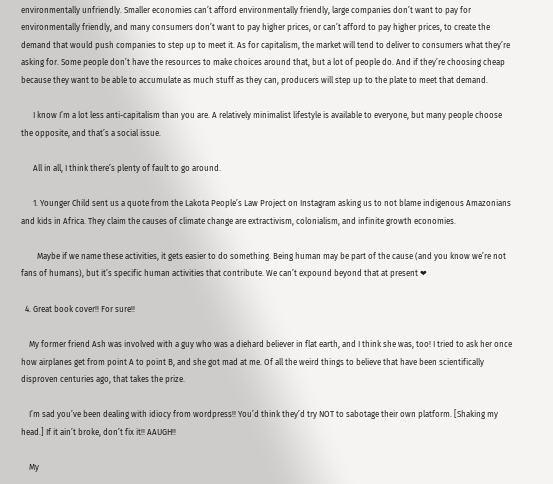environmentally unfriendly. Smaller economies can’t afford environmentally friendly, large companies don’t want to pay for environmentally friendly, and many consumers don’t want to pay higher prices, or can’t afford to pay higher prices, to create the demand that would push companies to step up to meet it. As for capitalism, the market will tend to deliver to consumers what they’re asking for. Some people don’t have the resources to make choices around that, but a lot of people do. And if they’re choosing cheap because they want to be able to accumulate as much stuff as they can, producers will step up to the plate to meet that demand.

      I know I’m a lot less anti-capitalism than you are. A relatively minimalist lifestyle is available to everyone, but many people choose the opposite, and that’s a social issue.

      All in all, I think there’s plenty of fault to go around.

      1. Younger Child sent us a quote from the Lakota People’s Law Project on Instagram asking us to not blame indigenous Amazonians and kids in Africa. They claim the causes of climate change are extractivism, colonialism, and infinite growth economies.

        Maybe if we name these activities, it gets easier to do something. Being human may be part of the cause (and you know we’re not fans of humans), but it’s specific human activities that contribute. We can’t expound beyond that at present ❤

  4. Great book cover!! For sure!!

    My former friend Ash was involved with a guy who was a diehard believer in flat earth, and I think she was, too! I tried to ask her once how airplanes get from point A to point B, and she got mad at me. Of all the weird things to believe that have been scientifically disproven centuries ago, that takes the prize.

    I’m sad you’ve been dealing with idiocy from wordpress!! You’d think they’d try NOT to sabotage their own platform. [Shaking my head.] If it ain’t broke, don’t fix it!! AAUGH!!

    My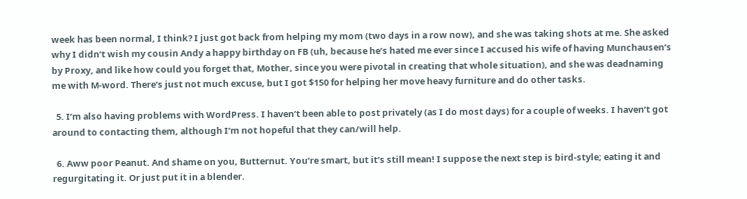week has been normal, I think? I just got back from helping my mom (two days in a row now), and she was taking shots at me. She asked why I didn’t wish my cousin Andy a happy birthday on FB (uh, because he’s hated me ever since I accused his wife of having Munchausen’s by Proxy, and like how could you forget that, Mother, since you were pivotal in creating that whole situation), and she was deadnaming me with M-word. There’s just not much excuse, but I got $150 for helping her move heavy furniture and do other tasks.

  5. I’m also having problems with WordPress. I haven’t been able to post privately (as I do most days) for a couple of weeks. I haven’t got around to contacting them, although I’m not hopeful that they can/will help.

  6. Aww poor Peanut. And shame on you, Butternut. You’re smart, but it’s still mean! I suppose the next step is bird-style; eating it and regurgitating it. Or just put it in a blender.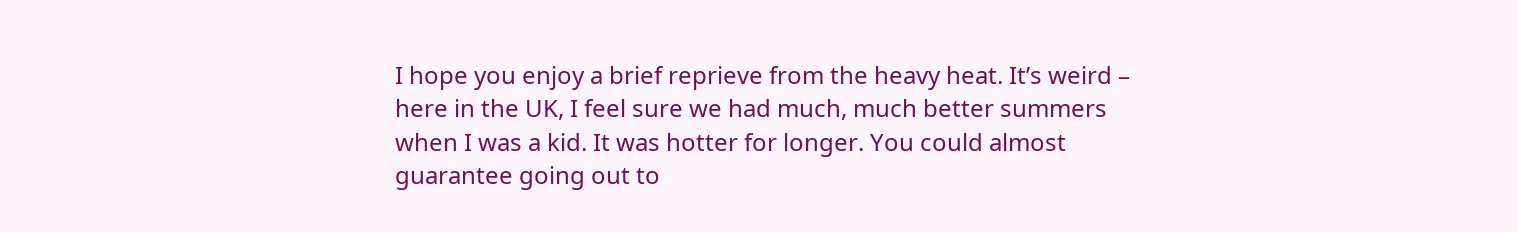I hope you enjoy a brief reprieve from the heavy heat. It’s weird – here in the UK, I feel sure we had much, much better summers when I was a kid. It was hotter for longer. You could almost guarantee going out to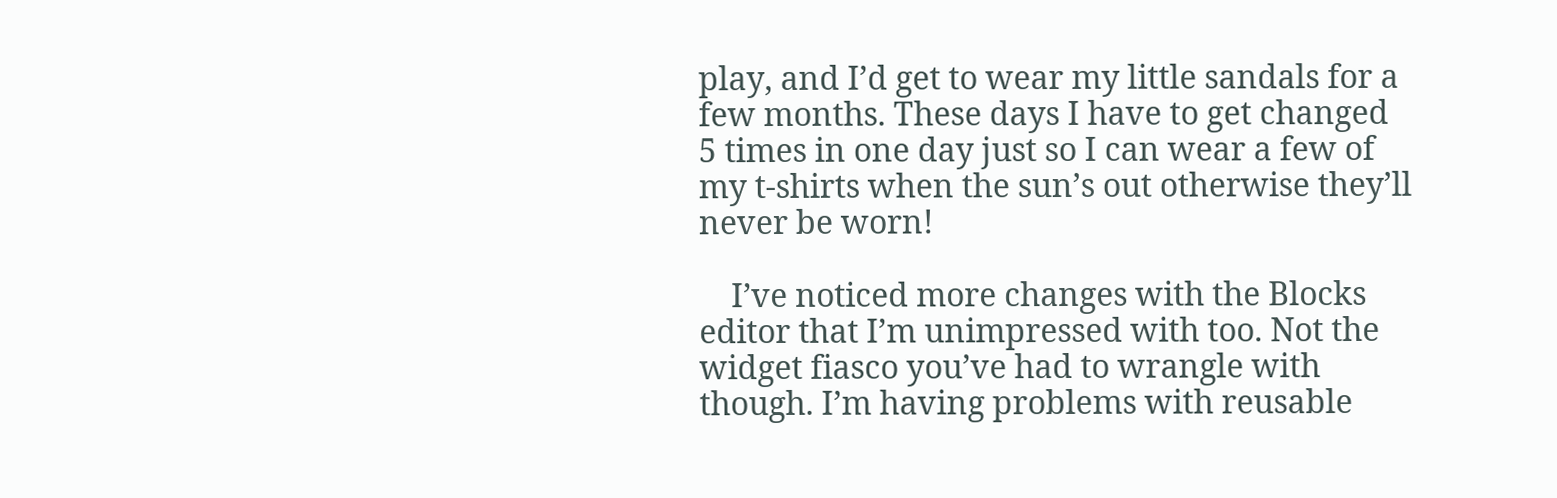play, and I’d get to wear my little sandals for a few months. These days I have to get changed 5 times in one day just so I can wear a few of my t-shirts when the sun’s out otherwise they’ll never be worn!

    I’ve noticed more changes with the Blocks editor that I’m unimpressed with too. Not the widget fiasco you’ve had to wrangle with though. I’m having problems with reusable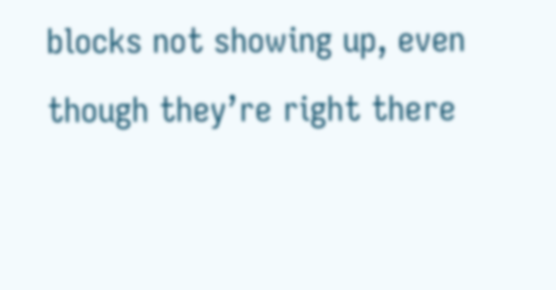blocks not showing up, even though they’re right there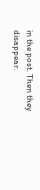in the post. Then they disappear.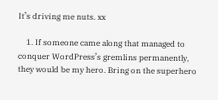It’s driving me nuts. xx

    1. If someone came along that managed to conquer WordPress’s gremlins permanently, they would be my hero. Bring on the superhero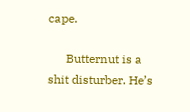cape.

      Butternut is a shit disturber. He’s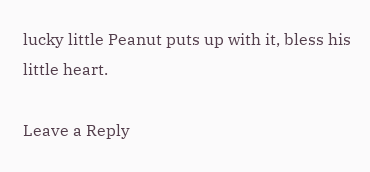lucky little Peanut puts up with it, bless his little heart.

Leave a Reply